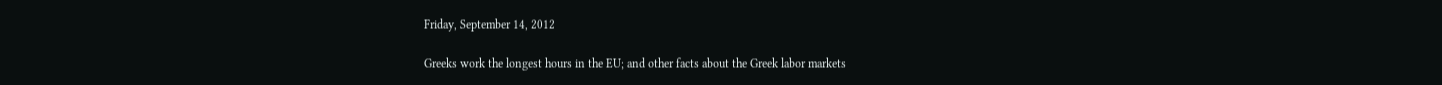Friday, September 14, 2012

Greeks work the longest hours in the EU; and other facts about the Greek labor markets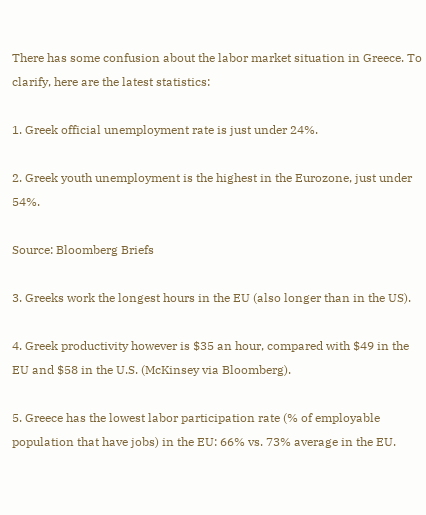There has some confusion about the labor market situation in Greece. To clarify, here are the latest statistics:

1. Greek official unemployment rate is just under 24%.

2. Greek youth unemployment is the highest in the Eurozone, just under 54%.

Source: Bloomberg Briefs

3. Greeks work the longest hours in the EU (also longer than in the US).

4. Greek productivity however is $35 an hour, compared with $49 in the EU and $58 in the U.S. (McKinsey via Bloomberg).

5. Greece has the lowest labor participation rate (% of employable population that have jobs) in the EU: 66% vs. 73% average in the EU.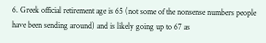6. Greek official retirement age is 65 (not some of the nonsense numbers people have been sending around) and is likely going up to 67 as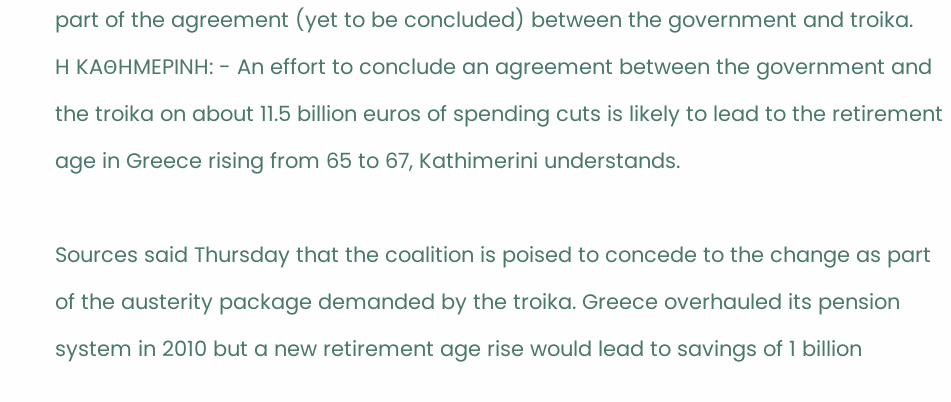part of the agreement (yet to be concluded) between the government and troika.
H KAΘHMEPINH: - An effort to conclude an agreement between the government and the troika on about 11.5 billion euros of spending cuts is likely to lead to the retirement age in Greece rising from 65 to 67, Kathimerini understands.

Sources said Thursday that the coalition is poised to concede to the change as part of the austerity package demanded by the troika. Greece overhauled its pension system in 2010 but a new retirement age rise would lead to savings of 1 billion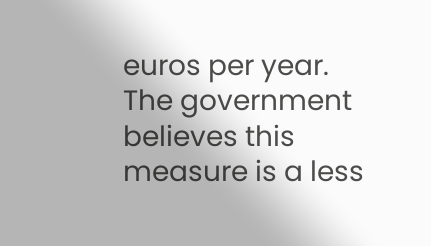euros per year. The government believes this measure is a less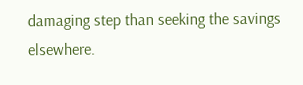damaging step than seeking the savings elsewhere.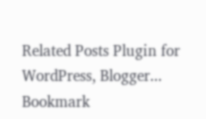Related Posts Plugin for WordPress, Blogger...
Bookmark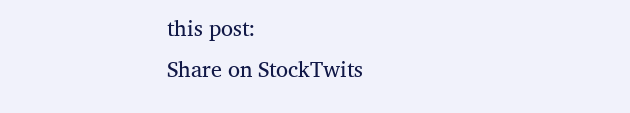this post:
Share on StockTwits